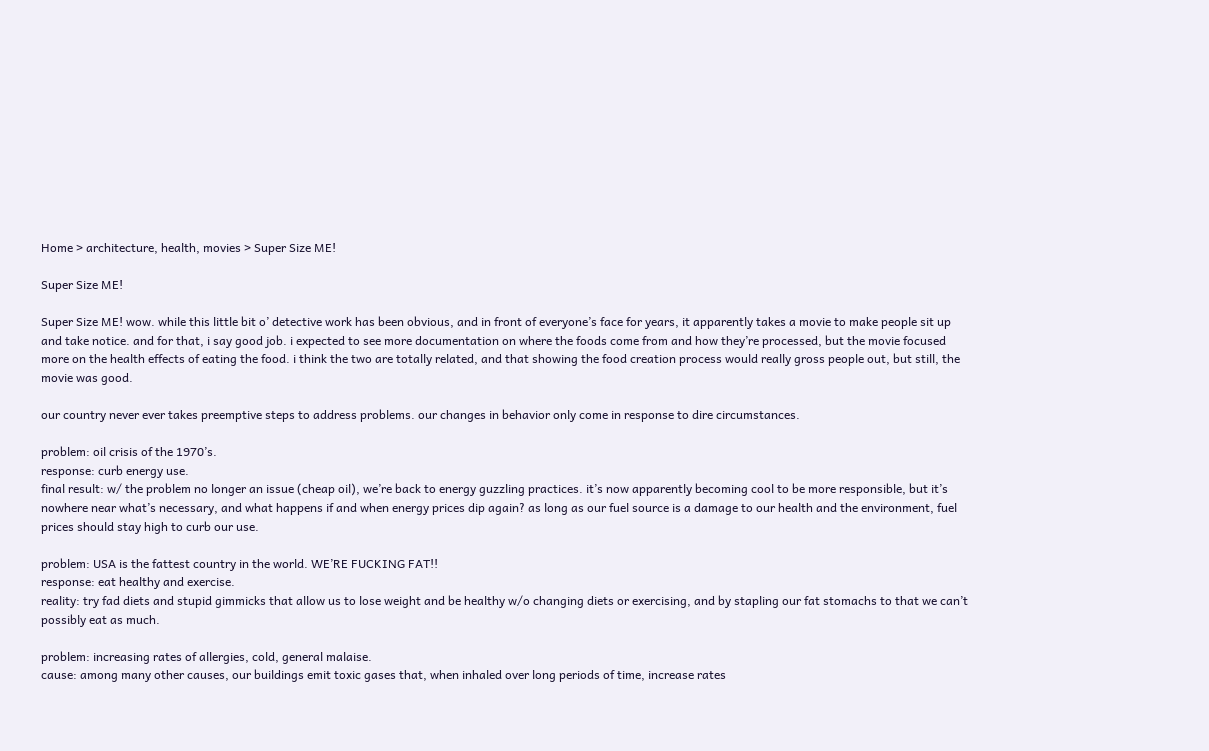Home > architecture, health, movies > Super Size ME!

Super Size ME!

Super Size ME! wow. while this little bit o’ detective work has been obvious, and in front of everyone’s face for years, it apparently takes a movie to make people sit up and take notice. and for that, i say good job. i expected to see more documentation on where the foods come from and how they’re processed, but the movie focused more on the health effects of eating the food. i think the two are totally related, and that showing the food creation process would really gross people out, but still, the movie was good.

our country never ever takes preemptive steps to address problems. our changes in behavior only come in response to dire circumstances.

problem: oil crisis of the 1970’s.
response: curb energy use.
final result: w/ the problem no longer an issue (cheap oil), we’re back to energy guzzling practices. it’s now apparently becoming cool to be more responsible, but it’s nowhere near what’s necessary, and what happens if and when energy prices dip again? as long as our fuel source is a damage to our health and the environment, fuel prices should stay high to curb our use.

problem: USA is the fattest country in the world. WE’RE FUCKING FAT!!
response: eat healthy and exercise.
reality: try fad diets and stupid gimmicks that allow us to lose weight and be healthy w/o changing diets or exercising, and by stapling our fat stomachs to that we can’t possibly eat as much.

problem: increasing rates of allergies, cold, general malaise.
cause: among many other causes, our buildings emit toxic gases that, when inhaled over long periods of time, increase rates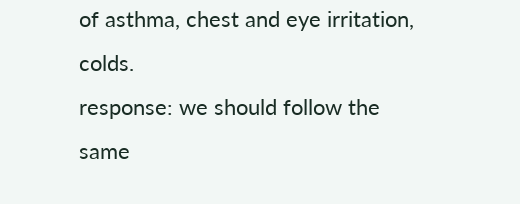of asthma, chest and eye irritation, colds.
response: we should follow the same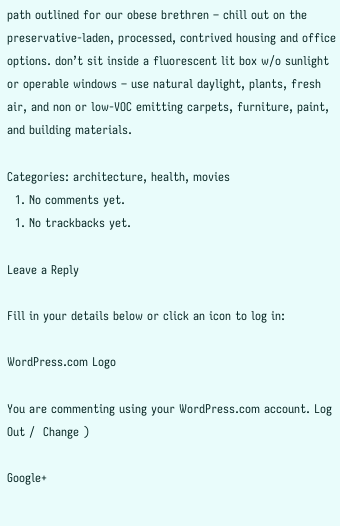path outlined for our obese brethren – chill out on the preservative-laden, processed, contrived housing and office options. don’t sit inside a fluorescent lit box w/o sunlight or operable windows – use natural daylight, plants, fresh air, and non or low-VOC emitting carpets, furniture, paint, and building materials.

Categories: architecture, health, movies
  1. No comments yet.
  1. No trackbacks yet.

Leave a Reply

Fill in your details below or click an icon to log in:

WordPress.com Logo

You are commenting using your WordPress.com account. Log Out /  Change )

Google+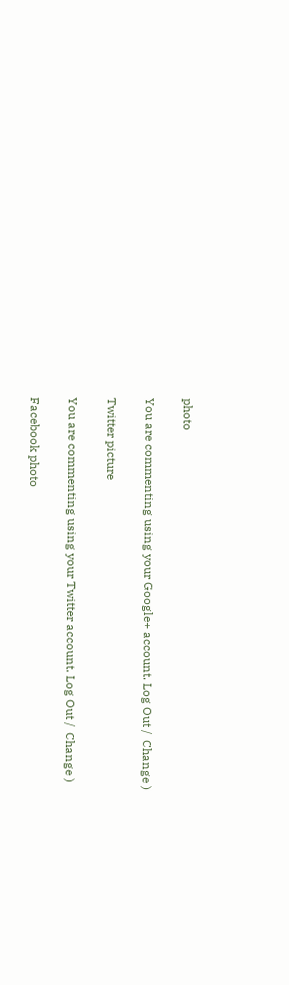photo

You are commenting using your Google+ account. Log Out /  Change )

Twitter picture

You are commenting using your Twitter account. Log Out /  Change )

Facebook photo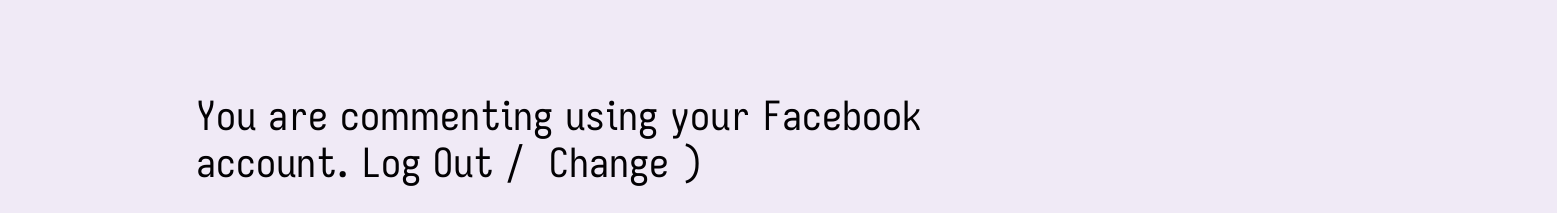You are commenting using your Facebook account. Log Out /  Change )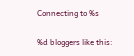Connecting to %s

%d bloggers like this: